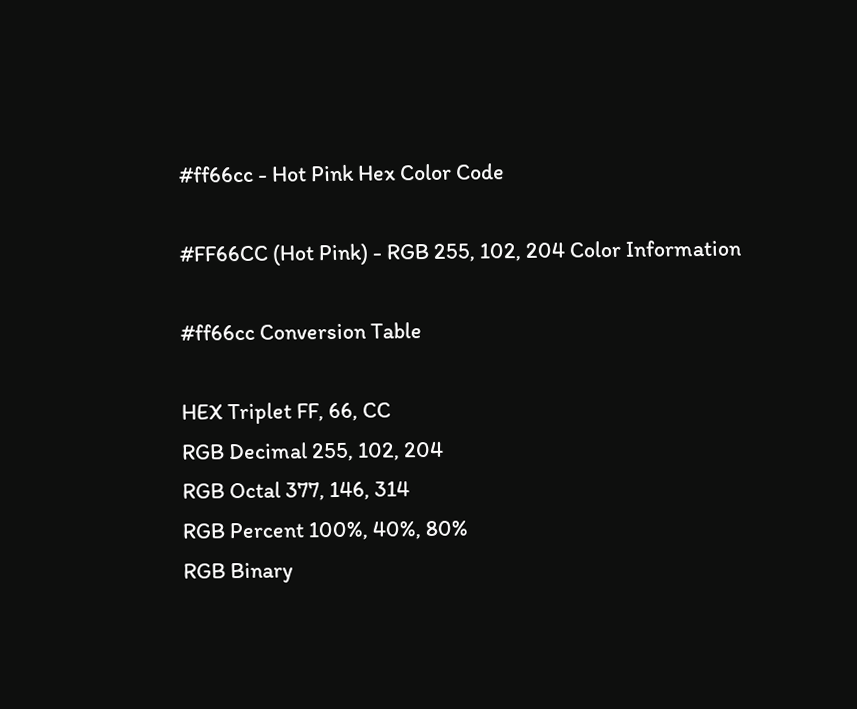#ff66cc - Hot Pink Hex Color Code

#FF66CC (Hot Pink) - RGB 255, 102, 204 Color Information

#ff66cc Conversion Table

HEX Triplet FF, 66, CC
RGB Decimal 255, 102, 204
RGB Octal 377, 146, 314
RGB Percent 100%, 40%, 80%
RGB Binary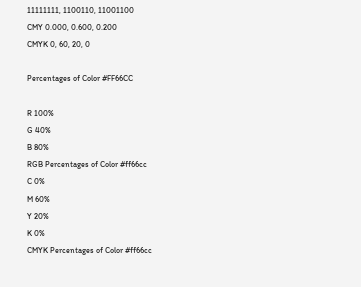11111111, 1100110, 11001100
CMY 0.000, 0.600, 0.200
CMYK 0, 60, 20, 0

Percentages of Color #FF66CC

R 100%
G 40%
B 80%
RGB Percentages of Color #ff66cc
C 0%
M 60%
Y 20%
K 0%
CMYK Percentages of Color #ff66cc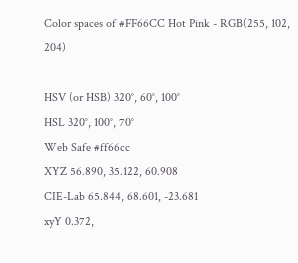Color spaces of #FF66CC Hot Pink - RGB(255, 102, 204)

HSV (or HSB) 320°, 60°, 100°
HSL 320°, 100°, 70°
Web Safe #ff66cc
XYZ 56.890, 35.122, 60.908
CIE-Lab 65.844, 68.601, -23.681
xyY 0.372,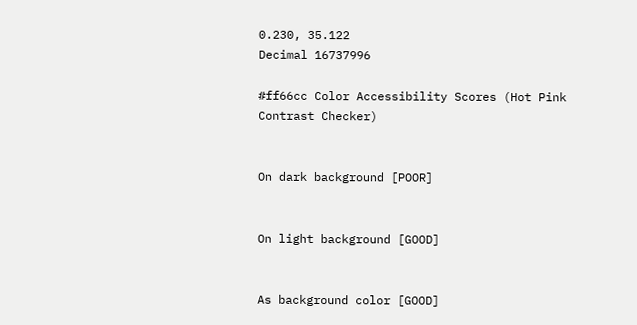0.230, 35.122
Decimal 16737996

#ff66cc Color Accessibility Scores (Hot Pink Contrast Checker)


On dark background [POOR]


On light background [GOOD]


As background color [GOOD]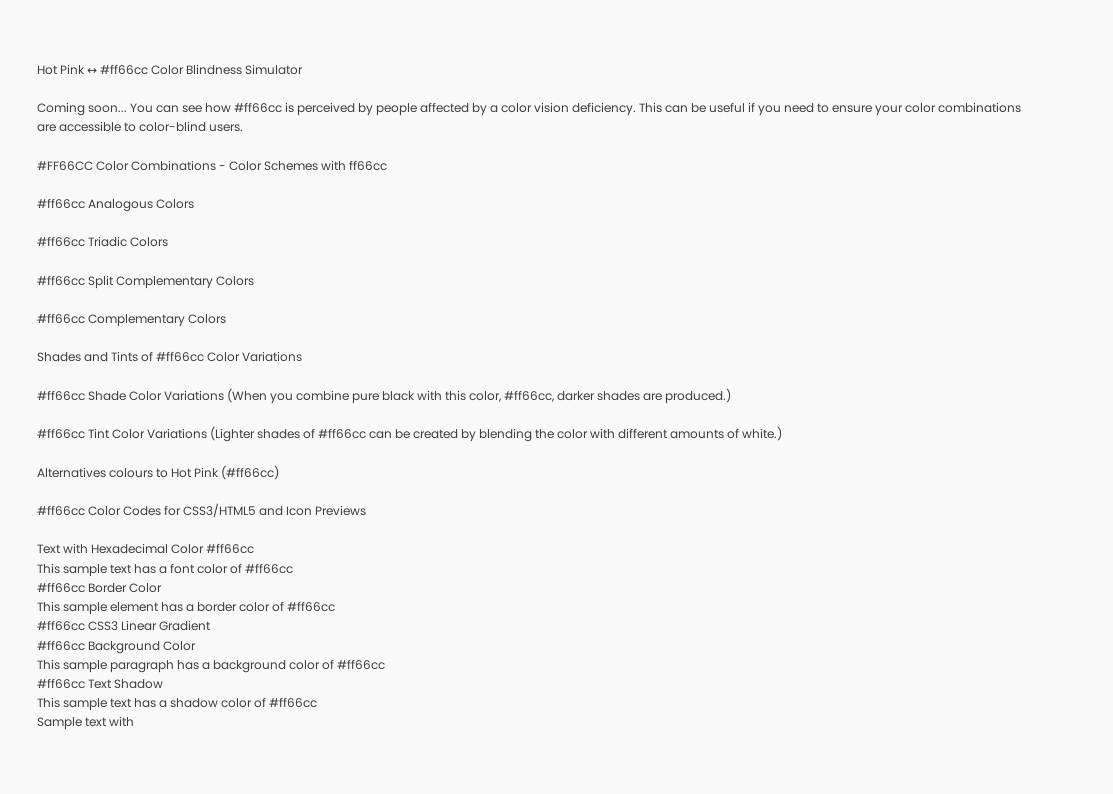Hot Pink ↔ #ff66cc Color Blindness Simulator

Coming soon... You can see how #ff66cc is perceived by people affected by a color vision deficiency. This can be useful if you need to ensure your color combinations are accessible to color-blind users.

#FF66CC Color Combinations - Color Schemes with ff66cc

#ff66cc Analogous Colors

#ff66cc Triadic Colors

#ff66cc Split Complementary Colors

#ff66cc Complementary Colors

Shades and Tints of #ff66cc Color Variations

#ff66cc Shade Color Variations (When you combine pure black with this color, #ff66cc, darker shades are produced.)

#ff66cc Tint Color Variations (Lighter shades of #ff66cc can be created by blending the color with different amounts of white.)

Alternatives colours to Hot Pink (#ff66cc)

#ff66cc Color Codes for CSS3/HTML5 and Icon Previews

Text with Hexadecimal Color #ff66cc
This sample text has a font color of #ff66cc
#ff66cc Border Color
This sample element has a border color of #ff66cc
#ff66cc CSS3 Linear Gradient
#ff66cc Background Color
This sample paragraph has a background color of #ff66cc
#ff66cc Text Shadow
This sample text has a shadow color of #ff66cc
Sample text with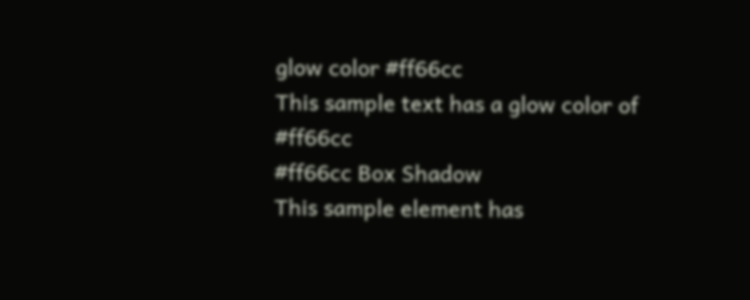glow color #ff66cc
This sample text has a glow color of #ff66cc
#ff66cc Box Shadow
This sample element has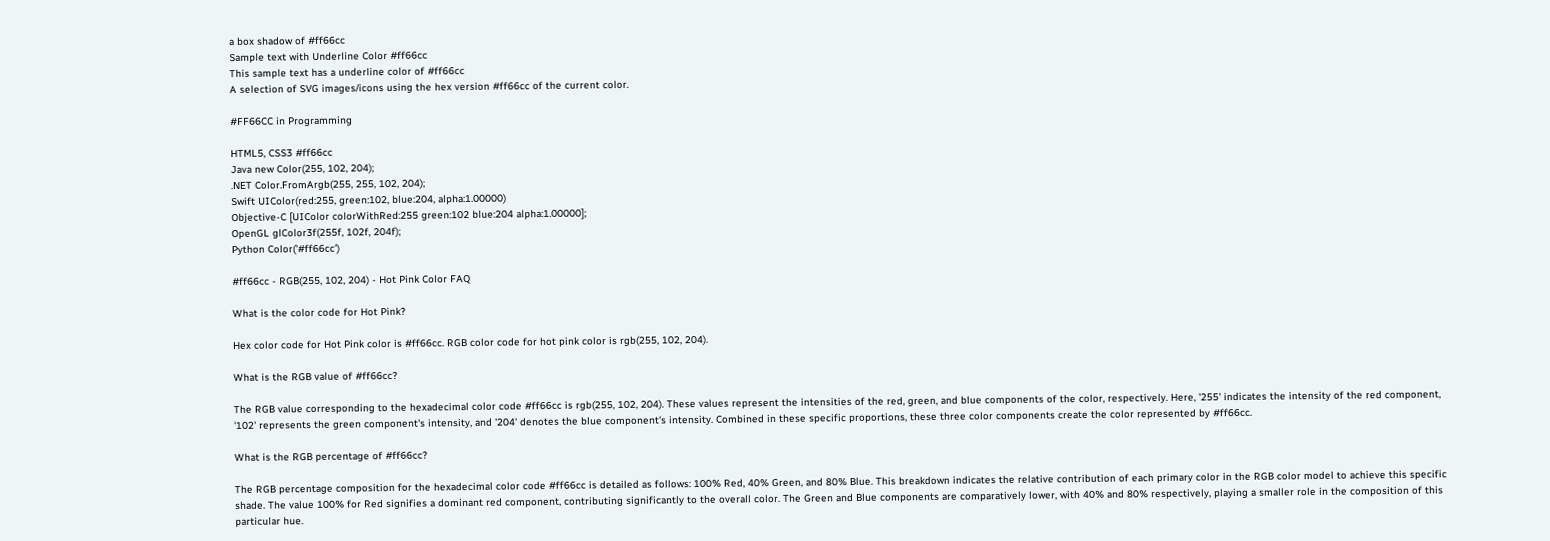a box shadow of #ff66cc
Sample text with Underline Color #ff66cc
This sample text has a underline color of #ff66cc
A selection of SVG images/icons using the hex version #ff66cc of the current color.

#FF66CC in Programming

HTML5, CSS3 #ff66cc
Java new Color(255, 102, 204);
.NET Color.FromArgb(255, 255, 102, 204);
Swift UIColor(red:255, green:102, blue:204, alpha:1.00000)
Objective-C [UIColor colorWithRed:255 green:102 blue:204 alpha:1.00000];
OpenGL glColor3f(255f, 102f, 204f);
Python Color('#ff66cc')

#ff66cc - RGB(255, 102, 204) - Hot Pink Color FAQ

What is the color code for Hot Pink?

Hex color code for Hot Pink color is #ff66cc. RGB color code for hot pink color is rgb(255, 102, 204).

What is the RGB value of #ff66cc?

The RGB value corresponding to the hexadecimal color code #ff66cc is rgb(255, 102, 204). These values represent the intensities of the red, green, and blue components of the color, respectively. Here, '255' indicates the intensity of the red component, '102' represents the green component's intensity, and '204' denotes the blue component's intensity. Combined in these specific proportions, these three color components create the color represented by #ff66cc.

What is the RGB percentage of #ff66cc?

The RGB percentage composition for the hexadecimal color code #ff66cc is detailed as follows: 100% Red, 40% Green, and 80% Blue. This breakdown indicates the relative contribution of each primary color in the RGB color model to achieve this specific shade. The value 100% for Red signifies a dominant red component, contributing significantly to the overall color. The Green and Blue components are comparatively lower, with 40% and 80% respectively, playing a smaller role in the composition of this particular hue.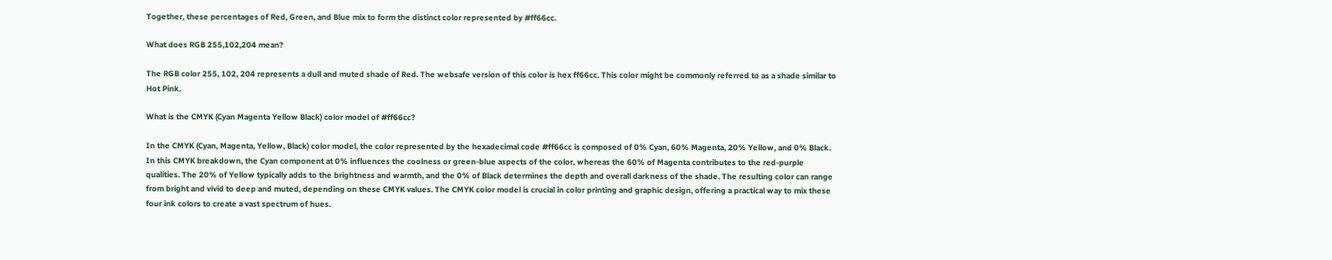Together, these percentages of Red, Green, and Blue mix to form the distinct color represented by #ff66cc.

What does RGB 255,102,204 mean?

The RGB color 255, 102, 204 represents a dull and muted shade of Red. The websafe version of this color is hex ff66cc. This color might be commonly referred to as a shade similar to Hot Pink.

What is the CMYK (Cyan Magenta Yellow Black) color model of #ff66cc?

In the CMYK (Cyan, Magenta, Yellow, Black) color model, the color represented by the hexadecimal code #ff66cc is composed of 0% Cyan, 60% Magenta, 20% Yellow, and 0% Black. In this CMYK breakdown, the Cyan component at 0% influences the coolness or green-blue aspects of the color, whereas the 60% of Magenta contributes to the red-purple qualities. The 20% of Yellow typically adds to the brightness and warmth, and the 0% of Black determines the depth and overall darkness of the shade. The resulting color can range from bright and vivid to deep and muted, depending on these CMYK values. The CMYK color model is crucial in color printing and graphic design, offering a practical way to mix these four ink colors to create a vast spectrum of hues.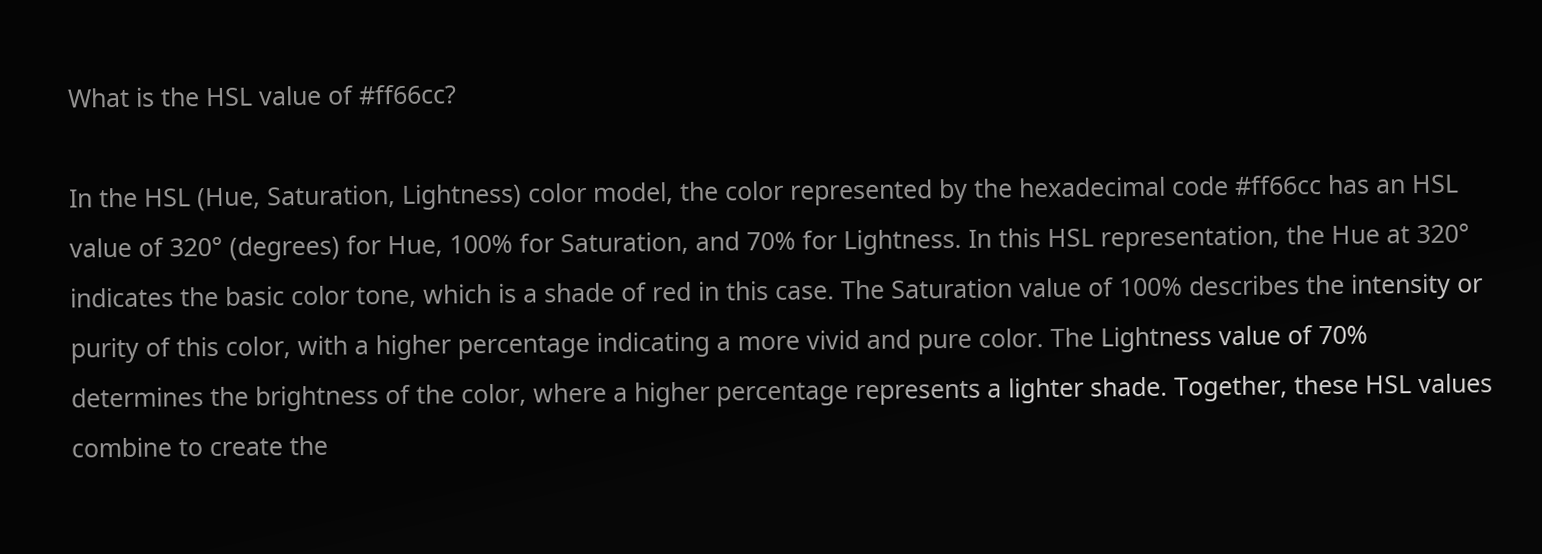What is the HSL value of #ff66cc?

In the HSL (Hue, Saturation, Lightness) color model, the color represented by the hexadecimal code #ff66cc has an HSL value of 320° (degrees) for Hue, 100% for Saturation, and 70% for Lightness. In this HSL representation, the Hue at 320° indicates the basic color tone, which is a shade of red in this case. The Saturation value of 100% describes the intensity or purity of this color, with a higher percentage indicating a more vivid and pure color. The Lightness value of 70% determines the brightness of the color, where a higher percentage represents a lighter shade. Together, these HSL values combine to create the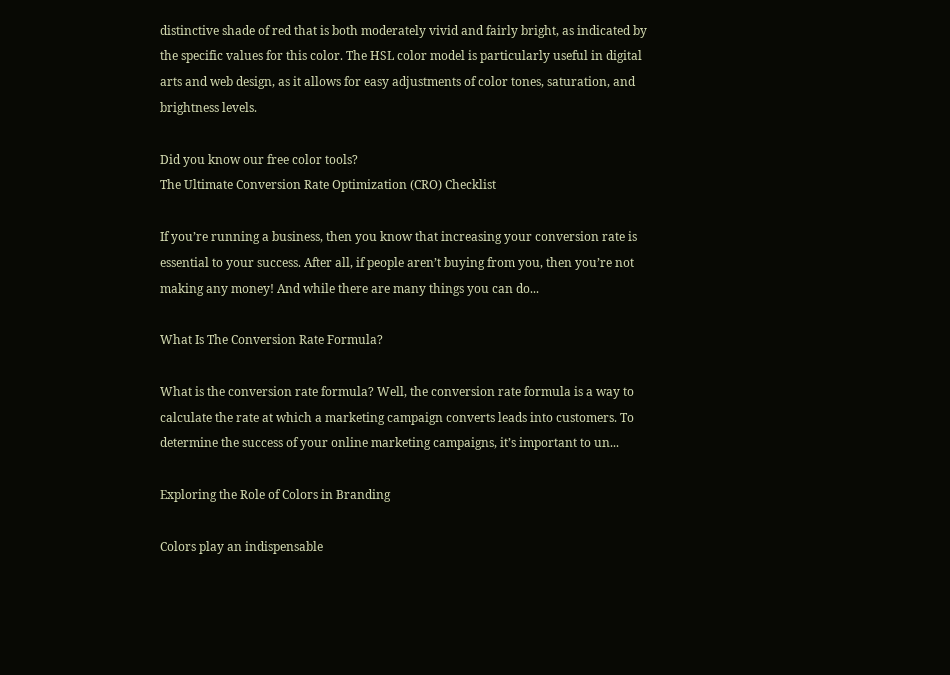distinctive shade of red that is both moderately vivid and fairly bright, as indicated by the specific values for this color. The HSL color model is particularly useful in digital arts and web design, as it allows for easy adjustments of color tones, saturation, and brightness levels.

Did you know our free color tools?
The Ultimate Conversion Rate Optimization (CRO) Checklist

If you’re running a business, then you know that increasing your conversion rate is essential to your success. After all, if people aren’t buying from you, then you’re not making any money! And while there are many things you can do...

What Is The Conversion Rate Formula?

What is the conversion rate formula? Well, the conversion rate formula is a way to calculate the rate at which a marketing campaign converts leads into customers. To determine the success of your online marketing campaigns, it’s important to un...

Exploring the Role of Colors in Branding

Colors play an indispensable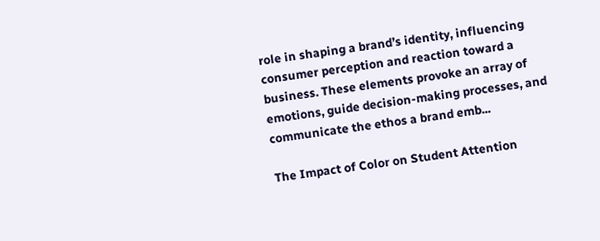role in shaping a brand’s identity, influencing consumer perception and reaction toward a business. These elements provoke an array of emotions, guide decision-making processes, and communicate the ethos a brand emb...

The Impact of Color on Student Attention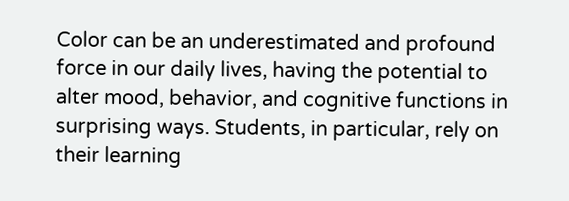Color can be an underestimated and profound force in our daily lives, having the potential to alter mood, behavior, and cognitive functions in surprising ways. Students, in particular, rely on their learning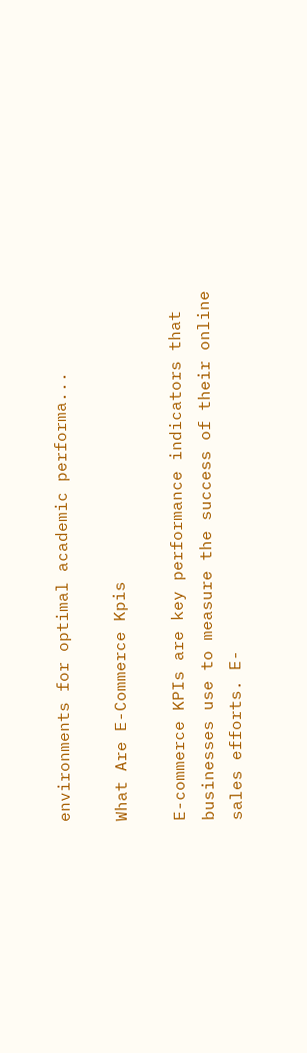environments for optimal academic performa...

What Are E-Commerce Kpis

E-commerce KPIs are key performance indicators that businesses use to measure the success of their online sales efforts. E-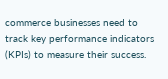commerce businesses need to track key performance indicators (KPIs) to measure their success.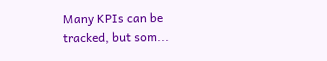Many KPIs can be tracked, but som...